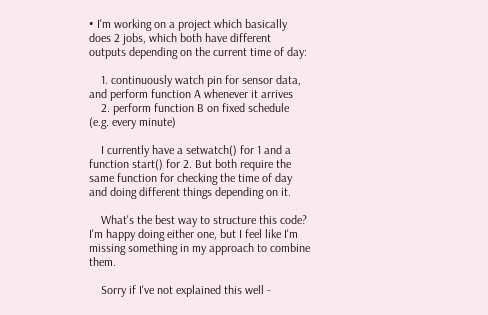• I'm working on a project which basically does 2 jobs, which both have different outputs depending on the current time of day:

    1. continuously watch pin for sensor data, and perform function A whenever it arrives
    2. perform function B on fixed schedule (e.g. every minute)

    I currently have a setwatch() for 1 and a function start() for 2. But both require the same function for checking the time of day and doing different things depending on it.

    What's the best way to structure this code? I'm happy doing either one, but I feel like I'm missing something in my approach to combine them.

    Sorry if I've not explained this well -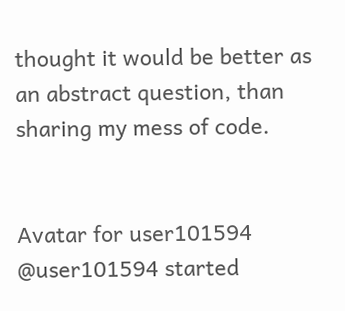thought it would be better as an abstract question, than sharing my mess of code.


Avatar for user101594 @user101594 started